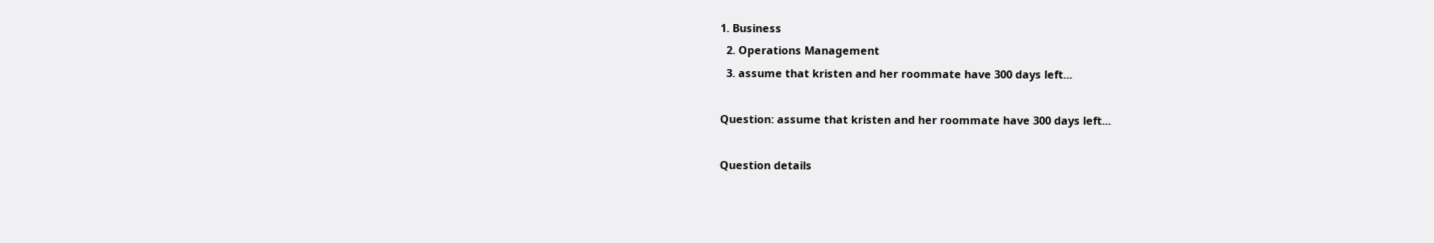1. Business
  2. Operations Management
  3. assume that kristen and her roommate have 300 days left...

Question: assume that kristen and her roommate have 300 days left...

Question details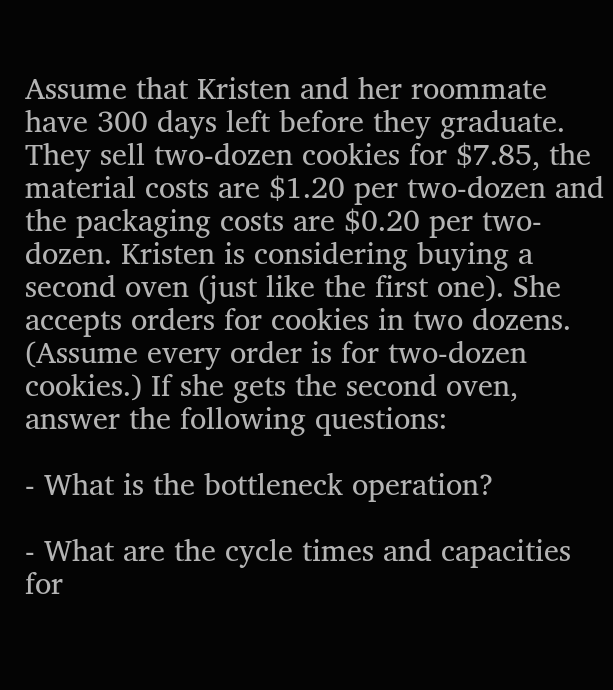Assume that Kristen and her roommate have 300 days left before they graduate. They sell two-dozen cookies for $7.85, the material costs are $1.20 per two-dozen and the packaging costs are $0.20 per two-dozen. Kristen is considering buying a second oven (just like the first one). She accepts orders for cookies in two dozens. (Assume every order is for two-dozen cookies.) If she gets the second oven, answer the following questions:

- What is the bottleneck operation?

- What are the cycle times and capacities for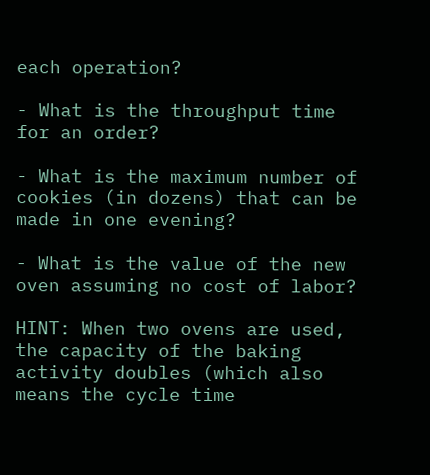each operation?

- What is the throughput time for an order?

- What is the maximum number of cookies (in dozens) that can be made in one evening?

- What is the value of the new oven assuming no cost of labor?

HINT: When two ovens are used, the capacity of the baking activity doubles (which also means the cycle time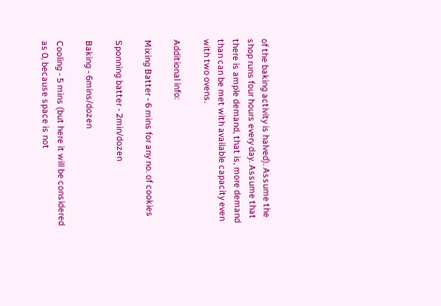of the baking activity is halved). Assume the shop runs four hours every day. Assume that there is ample demand, that is, more demand than can be met with available capacity even with two ovens.

Additional info:

Mixing Batter - 6 mins for any no. of cookies

Sponning batter - 2min/dozen

Baking - 6mins/dozen

Cooling - 5 mins (but here it will be considered as 0, because space is not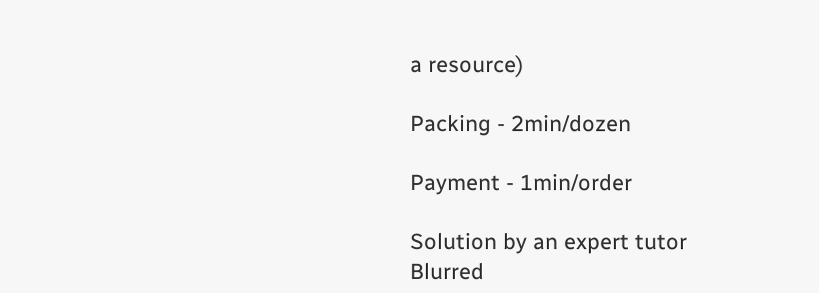a resource)

Packing - 2min/dozen

Payment - 1min/order

Solution by an expert tutor
Blurred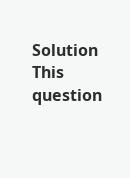Solution
This question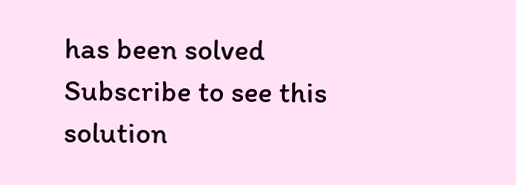has been solved
Subscribe to see this solution